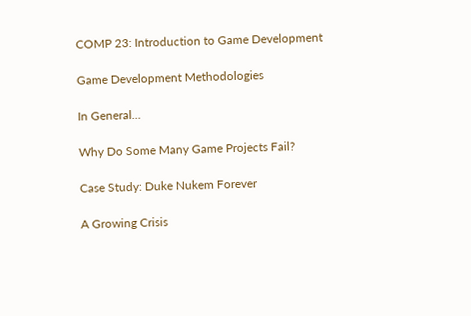COMP 23: Introduction to Game Development

Game Development Methodologies

In General...

Why Do Some Many Game Projects Fail?

Case Study: Duke Nukem Forever

A Growing Crisis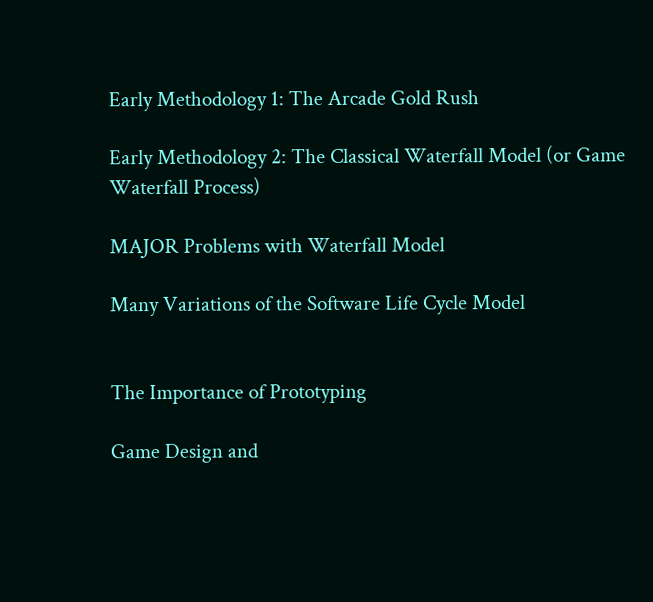Early Methodology 1: The Arcade Gold Rush

Early Methodology 2: The Classical Waterfall Model (or Game Waterfall Process)

MAJOR Problems with Waterfall Model

Many Variations of the Software Life Cycle Model


The Importance of Prototyping

Game Design and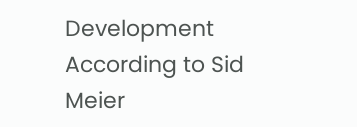Development According to Sid Meier